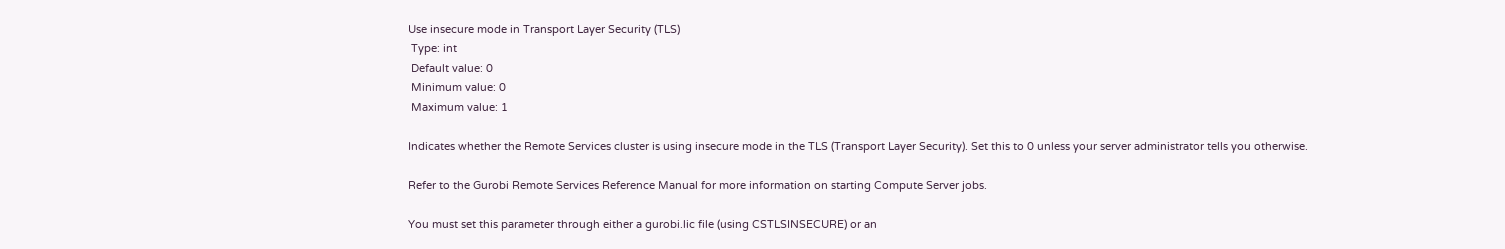Use insecure mode in Transport Layer Security (TLS)
 Type: int
 Default value: 0
 Minimum value: 0
 Maximum value: 1

Indicates whether the Remote Services cluster is using insecure mode in the TLS (Transport Layer Security). Set this to 0 unless your server administrator tells you otherwise.

Refer to the Gurobi Remote Services Reference Manual for more information on starting Compute Server jobs.

You must set this parameter through either a gurobi.lic file (using CSTLSINSECURE) or an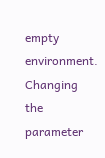empty environment. Changing the parameter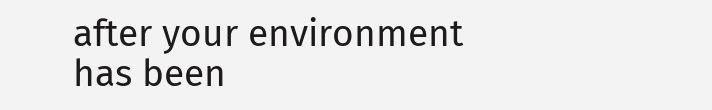after your environment has been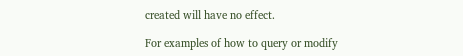created will have no effect.

For examples of how to query or modify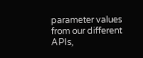parameter values from our different APIs,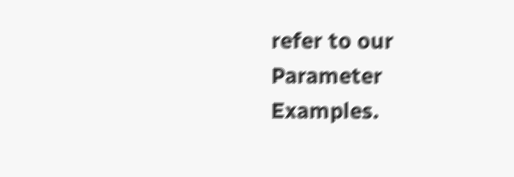refer to our Parameter Examples.